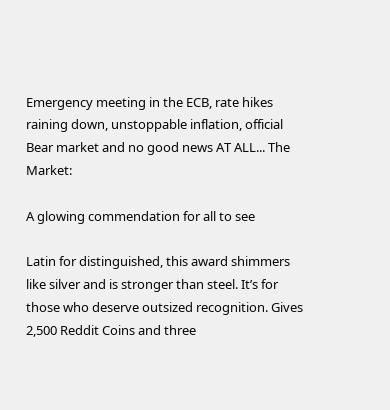Emergency meeting in the ECB, rate hikes raining down, unstoppable inflation, official Bear market and no good news AT ALL... The Market:

A glowing commendation for all to see

Latin for distinguished, this award shimmers like silver and is stronger than steel. It’s for those who deserve outsized recognition. Gives 2,500 Reddit Coins and three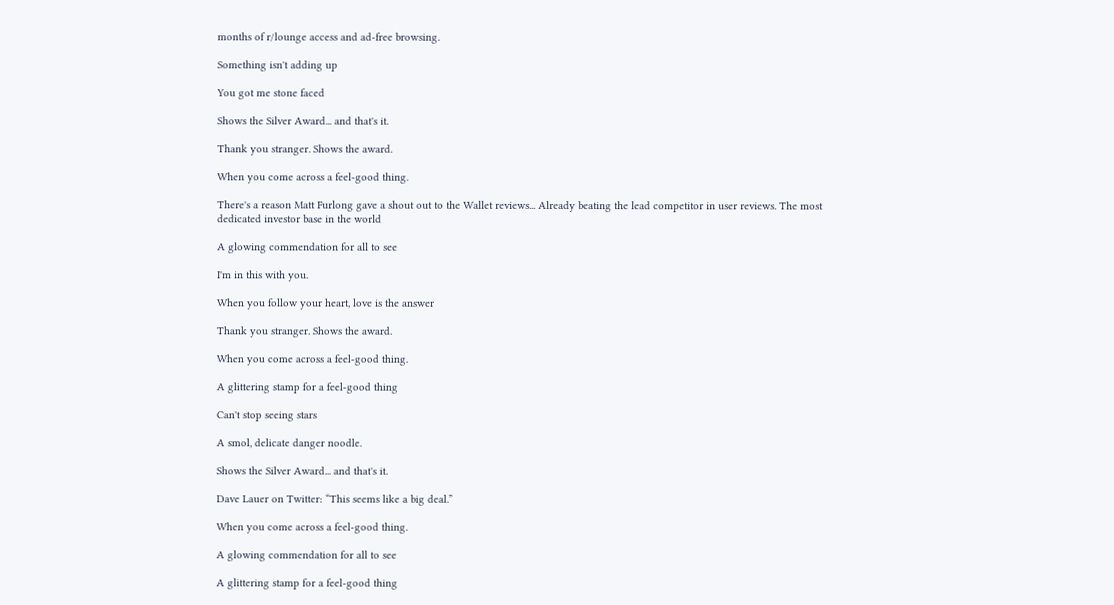months of r/lounge access and ad-free browsing.

Something isn't adding up

You got me stone faced

Shows the Silver Award... and that's it.

Thank you stranger. Shows the award.

When you come across a feel-good thing.

There's a reason Matt Furlong gave a shout out to the Wallet reviews... Already beating the lead competitor in user reviews. The most dedicated investor base in the world

A glowing commendation for all to see

I'm in this with you.

When you follow your heart, love is the answer

Thank you stranger. Shows the award.

When you come across a feel-good thing.

A glittering stamp for a feel-good thing

Can't stop seeing stars

A smol, delicate danger noodle.

Shows the Silver Award... and that's it.

Dave Lauer on Twitter: “This seems like a big deal.”

When you come across a feel-good thing.

A glowing commendation for all to see

A glittering stamp for a feel-good thing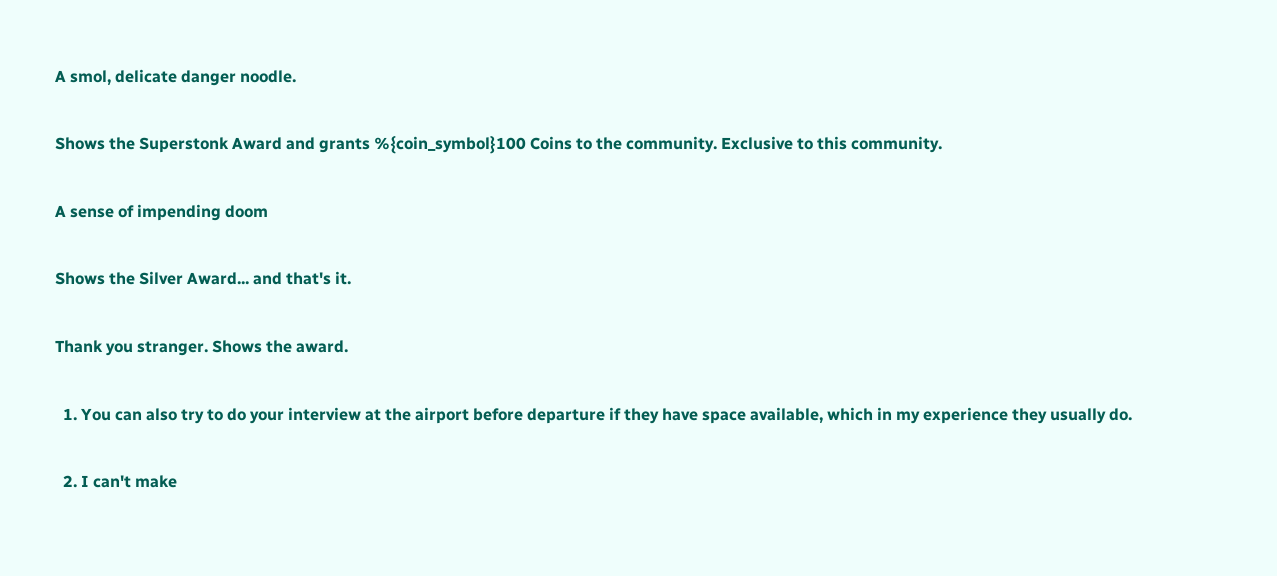A smol, delicate danger noodle.

Shows the Superstonk Award and grants %{coin_symbol}100 Coins to the community. Exclusive to this community.

A sense of impending doom

Shows the Silver Award... and that's it.

Thank you stranger. Shows the award.

  1. You can also try to do your interview at the airport before departure if they have space available, which in my experience they usually do.

  2. I can't make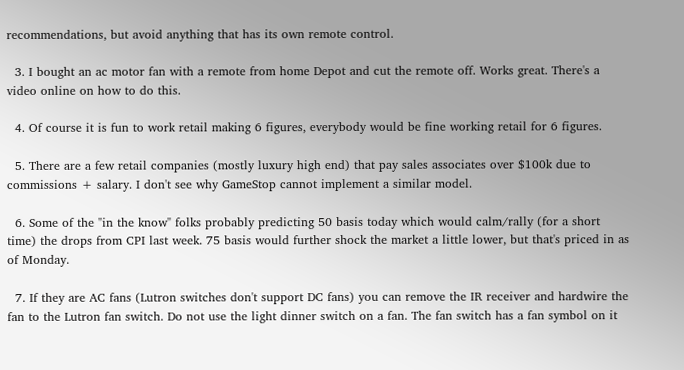recommendations, but avoid anything that has its own remote control.

  3. I bought an ac motor fan with a remote from home Depot and cut the remote off. Works great. There's a video online on how to do this.

  4. Of course it is fun to work retail making 6 figures, everybody would be fine working retail for 6 figures.

  5. There are a few retail companies (mostly luxury high end) that pay sales associates over $100k due to commissions + salary. I don't see why GameStop cannot implement a similar model.

  6. Some of the "in the know" folks probably predicting 50 basis today which would calm/rally (for a short time) the drops from CPI last week. 75 basis would further shock the market a little lower, but that's priced in as of Monday.

  7. If they are AC fans (Lutron switches don't support DC fans) you can remove the IR receiver and hardwire the fan to the Lutron fan switch. Do not use the light dinner switch on a fan. The fan switch has a fan symbol on it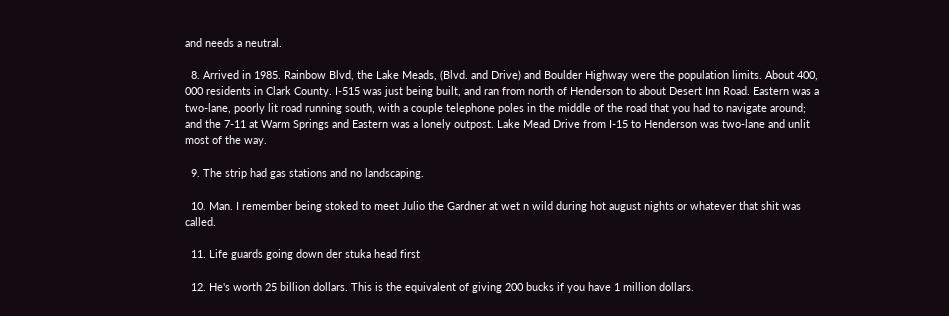and needs a neutral.

  8. Arrived in 1985. Rainbow Blvd, the Lake Meads, (Blvd. and Drive) and Boulder Highway were the population limits. About 400, 000 residents in Clark County. I-515 was just being built, and ran from north of Henderson to about Desert Inn Road. Eastern was a two-lane, poorly lit road running south, with a couple telephone poles in the middle of the road that you had to navigate around; and the 7-11 at Warm Springs and Eastern was a lonely outpost. Lake Mead Drive from I-15 to Henderson was two-lane and unlit most of the way.

  9. The strip had gas stations and no landscaping.

  10. Man. I remember being stoked to meet Julio the Gardner at wet n wild during hot august nights or whatever that shit was called.

  11. Life guards going down der stuka head first

  12. He's worth 25 billion dollars. This is the equivalent of giving 200 bucks if you have 1 million dollars.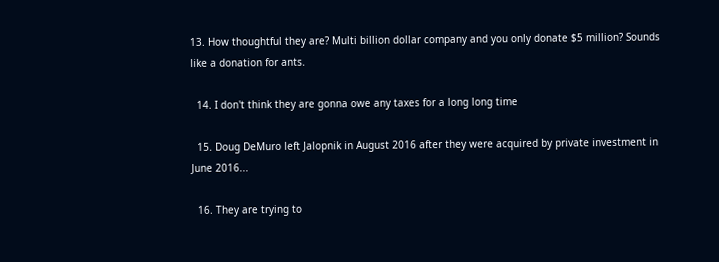13. How thoughtful they are? Multi billion dollar company and you only donate $5 million? Sounds like a donation for ants.

  14. I don't think they are gonna owe any taxes for a long long time

  15. Doug DeMuro left Jalopnik in August 2016 after they were acquired by private investment in June 2016...

  16. They are trying to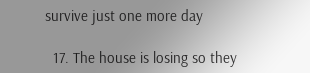survive just one more day

  17. The house is losing so they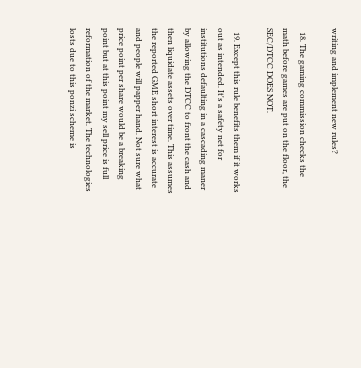writing and implement new rules?

  18. The gaming commission checks the math before games are put on the floor, the SEC/DTCC DOES NOT.

  19. Except this rule benefits them if it works out as intended. It's a safety net for institutions defaulting in a cascading maner by allowing the DTCC to front the cash and then liquidate assets over time. This assumes the reported GME short interest is accurate and people will papper hand. Not sure what price point per share would be a breaking point but at this point my sell price is full reformation of the market. The technologies losts due to this ponzi scheme is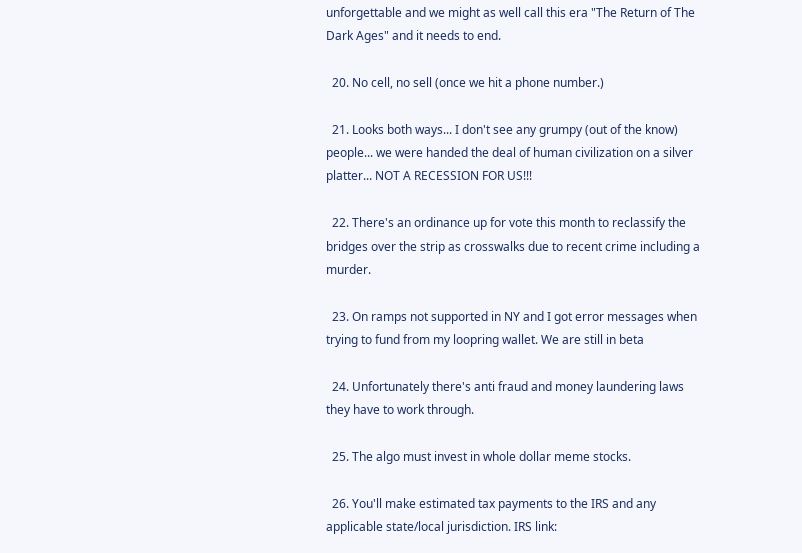unforgettable and we might as well call this era "The Return of The Dark Ages" and it needs to end.

  20. No cell, no sell (once we hit a phone number.)

  21. Looks both ways... I don't see any grumpy (out of the know) people... we were handed the deal of human civilization on a silver platter... NOT A RECESSION FOR US!!!

  22. There's an ordinance up for vote this month to reclassify the bridges over the strip as crosswalks due to recent crime including a murder.

  23. On ramps not supported in NY and I got error messages when trying to fund from my loopring wallet. We are still in beta

  24. Unfortunately there's anti fraud and money laundering laws they have to work through.

  25. The algo must invest in whole dollar meme stocks.

  26. You'll make estimated tax payments to the IRS and any applicable state/local jurisdiction. IRS link: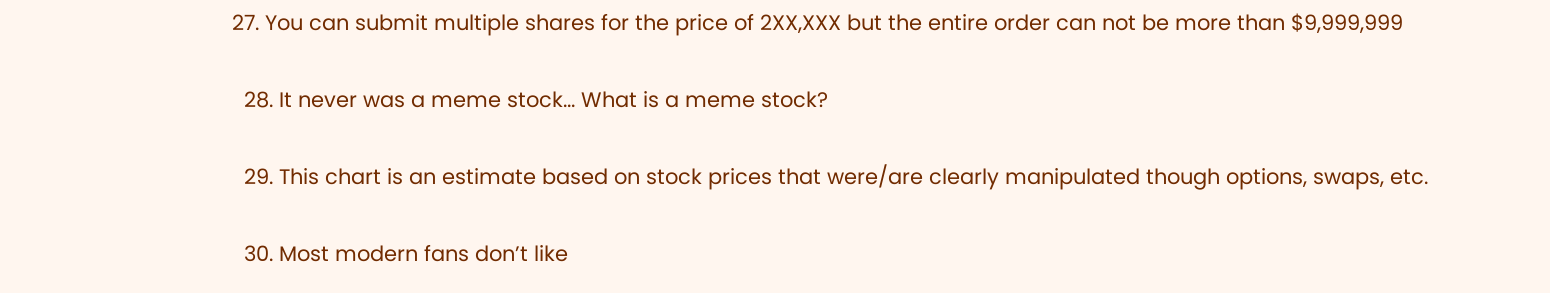27. You can submit multiple shares for the price of 2XX,XXX but the entire order can not be more than $9,999,999

  28. It never was a meme stock... What is a meme stock?

  29. This chart is an estimate based on stock prices that were/are clearly manipulated though options, swaps, etc.

  30. Most modern fans don’t like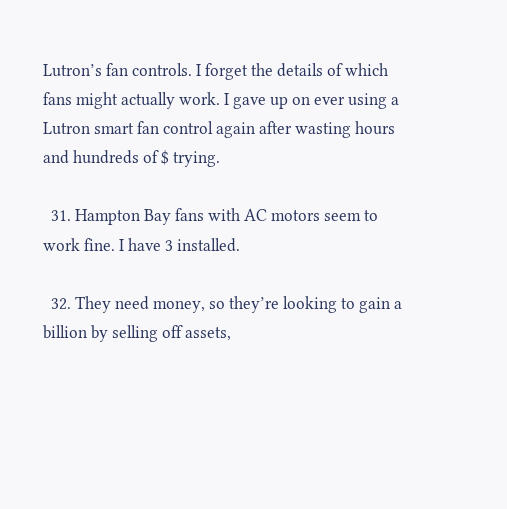Lutron’s fan controls. I forget the details of which fans might actually work. I gave up on ever using a Lutron smart fan control again after wasting hours and hundreds of $ trying.

  31. Hampton Bay fans with AC motors seem to work fine. I have 3 installed.

  32. They need money, so they’re looking to gain a billion by selling off assets,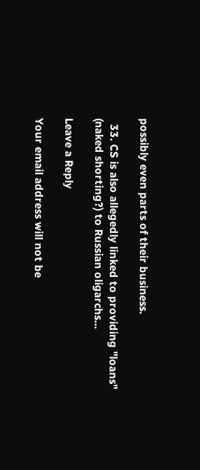possibly even parts of their business.

  33. CS is also allegedly linked to providing "loans" (naked shorting?) to Russian oligarchs...

Leave a Reply

Your email address will not be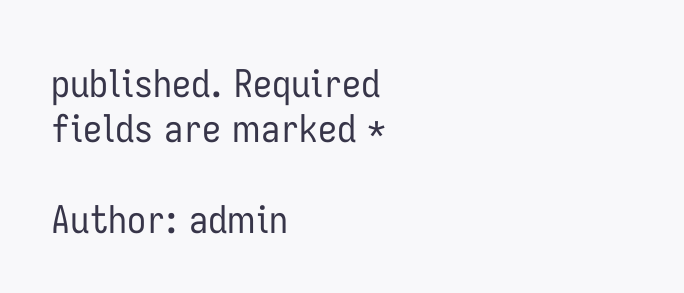published. Required fields are marked *

Author: admin